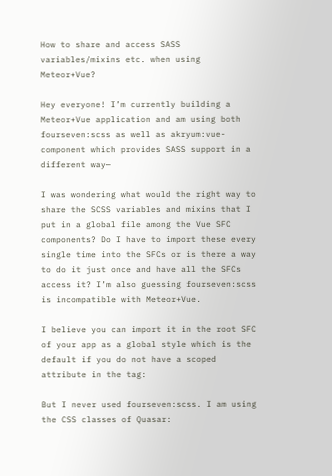How to share and access SASS variables/mixins etc. when using Meteor+Vue?

Hey everyone! I’m currently building a Meteor+Vue application and am using both fourseven:scss as well as akryum:vue-component which provides SASS support in a different way—

I was wondering what would the right way to share the SCSS variables and mixins that I put in a global file among the Vue SFC components? Do I have to import these every single time into the SFCs or is there a way to do it just once and have all the SFCs access it? I’m also guessing fourseven:scss is incompatible with Meteor+Vue.

I believe you can import it in the root SFC of your app as a global style which is the default if you do not have a scoped attribute in the tag:

But I never used fourseven:scss. I am using the CSS classes of Quasar: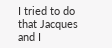I tried to do that Jacques and I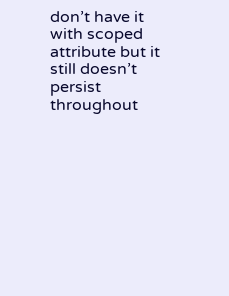don’t have it with scoped attribute but it still doesn’t persist throughout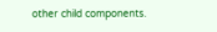other child components.